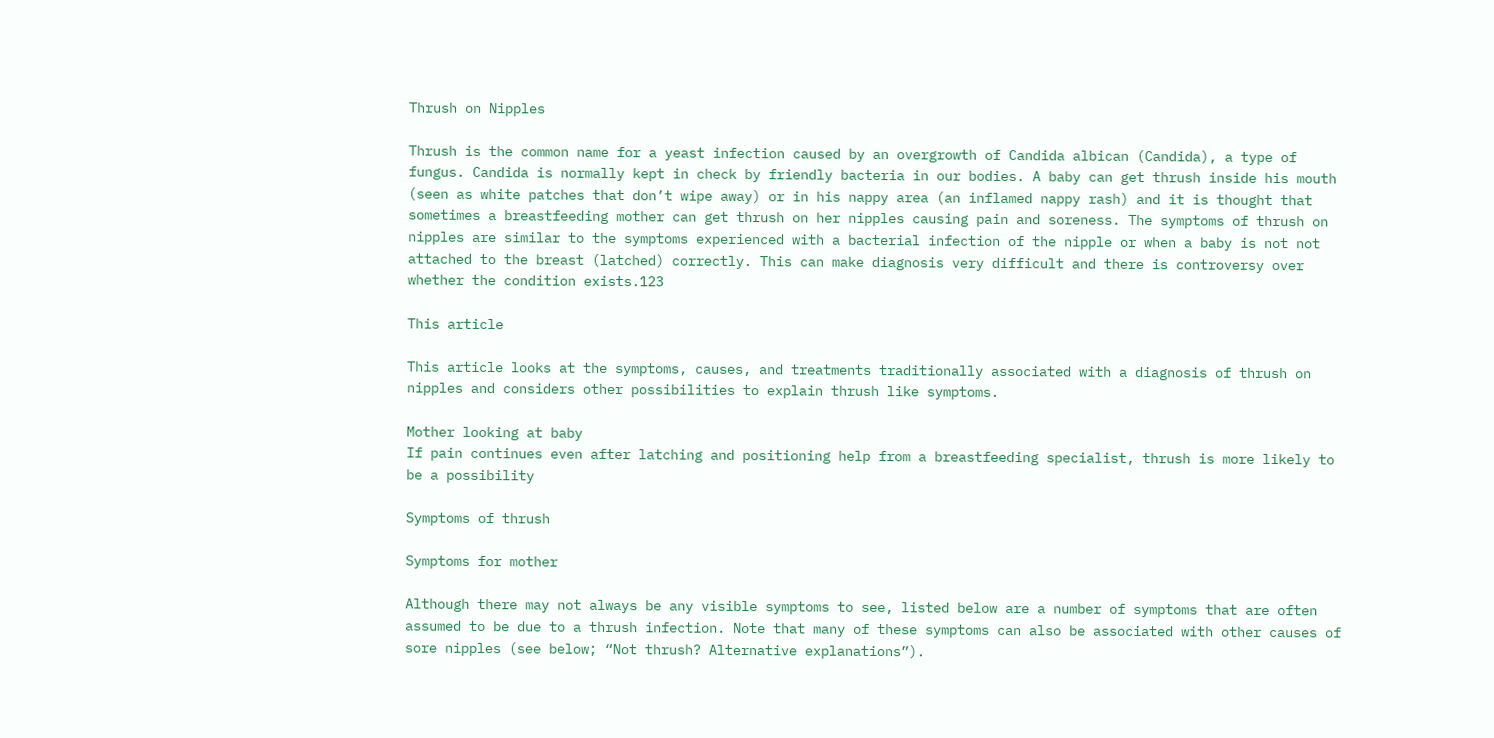Thrush on Nipples

Thrush is the common name for a yeast infection caused by an overgrowth of Candida albican (Candida), a type of fungus. Candida is normally kept in check by friendly bacteria in our bodies. A baby can get thrush inside his mouth (seen as white patches that don’t wipe away) or in his nappy area (an inflamed nappy rash) and it is thought that sometimes a breastfeeding mother can get thrush on her nipples causing pain and soreness. The symptoms of thrush on nipples are similar to the symptoms experienced with a bacterial infection of the nipple or when a baby is not not attached to the breast (latched) correctly. This can make diagnosis very difficult and there is controversy over whether the condition exists.123

This article

This article looks at the symptoms, causes, and treatments traditionally associated with a diagnosis of thrush on nipples and considers other possibilities to explain thrush like symptoms.

Mother looking at baby
If pain continues even after latching and positioning help from a breastfeeding specialist, thrush is more likely to be a possibility

Symptoms of thrush

Symptoms for mother

Although there may not always be any visible symptoms to see, listed below are a number of symptoms that are often assumed to be due to a thrush infection. Note that many of these symptoms can also be associated with other causes of sore nipples (see below; “Not thrush? Alternative explanations”).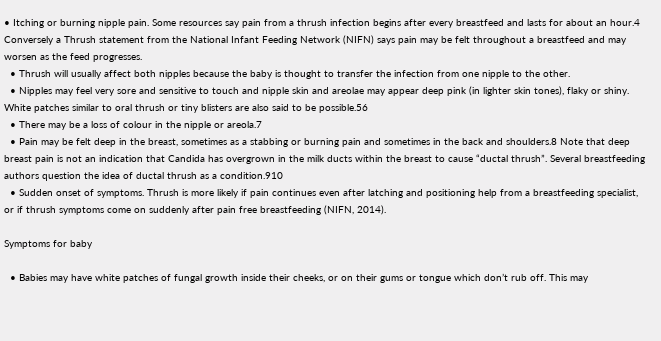• Itching or burning nipple pain. Some resources say pain from a thrush infection begins after every breastfeed and lasts for about an hour.4 Conversely a Thrush statement from the National Infant Feeding Network (NIFN) says pain may be felt throughout a breastfeed and may worsen as the feed progresses.
  • Thrush will usually affect both nipples because the baby is thought to transfer the infection from one nipple to the other.
  • Nipples may feel very sore and sensitive to touch and nipple skin and areolae may appear deep pink (in lighter skin tones), flaky or shiny. White patches similar to oral thrush or tiny blisters are also said to be possible.56
  • There may be a loss of colour in the nipple or areola.7
  • Pain may be felt deep in the breast, sometimes as a stabbing or burning pain and sometimes in the back and shoulders.8 Note that deep breast pain is not an indication that Candida has overgrown in the milk ducts within the breast to cause “ductal thrush”. Several breastfeeding authors question the idea of ductal thrush as a condition.910
  • Sudden onset of symptoms. Thrush is more likely if pain continues even after latching and positioning help from a breastfeeding specialist, or if thrush symptoms come on suddenly after pain free breastfeeding (NIFN, 2014).

Symptoms for baby

  • Babies may have white patches of fungal growth inside their cheeks, or on their gums or tongue which don’t rub off. This may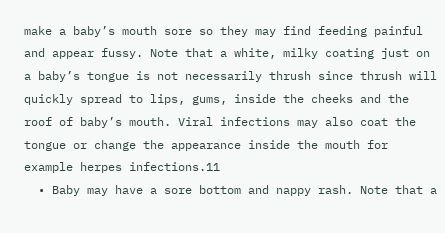make a baby’s mouth sore so they may find feeding painful and appear fussy. Note that a white, milky coating just on a baby’s tongue is not necessarily thrush since thrush will quickly spread to lips, gums, inside the cheeks and the roof of baby’s mouth. Viral infections may also coat the tongue or change the appearance inside the mouth for example herpes infections.11
  • Baby may have a sore bottom and nappy rash. Note that a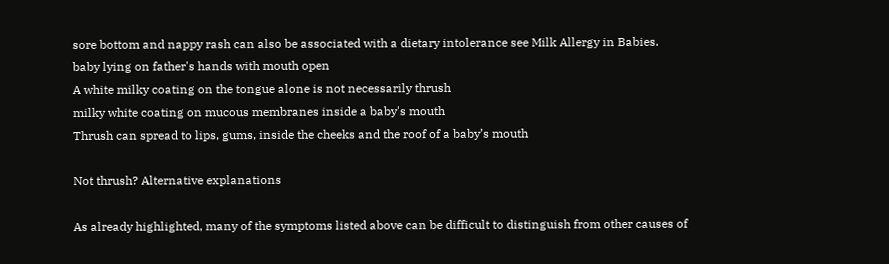sore bottom and nappy rash can also be associated with a dietary intolerance see Milk Allergy in Babies.
baby lying on father's hands with mouth open
A white milky coating on the tongue alone is not necessarily thrush
milky white coating on mucous membranes inside a baby's mouth
Thrush can spread to lips, gums, inside the cheeks and the roof of a baby’s mouth

Not thrush? Alternative explanations

As already highlighted, many of the symptoms listed above can be difficult to distinguish from other causes of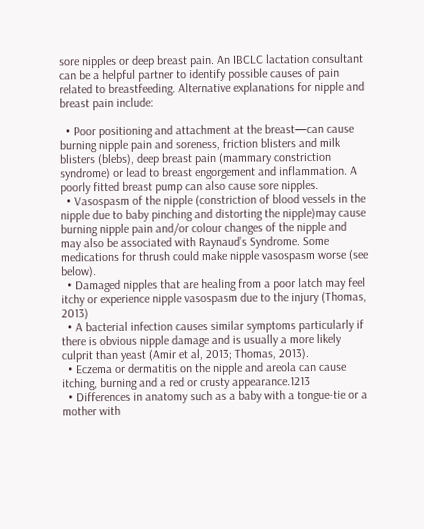sore nipples or deep breast pain. An IBCLC lactation consultant can be a helpful partner to identify possible causes of pain related to breastfeeding. Alternative explanations for nipple and breast pain include:

  • Poor positioning and attachment at the breast—can cause burning nipple pain and soreness, friction blisters and milk blisters (blebs), deep breast pain (mammary constriction syndrome) or lead to breast engorgement and inflammation. A poorly fitted breast pump can also cause sore nipples.
  • Vasospasm of the nipple (constriction of blood vessels in the nipple due to baby pinching and distorting the nipple)may cause burning nipple pain and/or colour changes of the nipple and may also be associated with Raynaud’s Syndrome. Some medications for thrush could make nipple vasospasm worse (see below).
  • Damaged nipples that are healing from a poor latch may feel itchy or experience nipple vasospasm due to the injury (Thomas, 2013)
  • A bacterial infection causes similar symptoms particularly if there is obvious nipple damage and is usually a more likely culprit than yeast (Amir et al, 2013; Thomas, 2013).
  • Eczema or dermatitis on the nipple and areola can cause itching, burning and a red or crusty appearance.1213
  • Differences in anatomy such as a baby with a tongue-tie or a mother with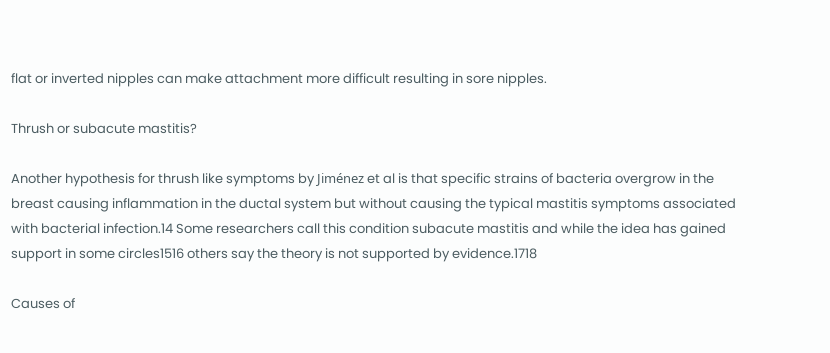flat or inverted nipples can make attachment more difficult resulting in sore nipples.

Thrush or subacute mastitis?

Another hypothesis for thrush like symptoms by Jiménez et al is that specific strains of bacteria overgrow in the breast causing inflammation in the ductal system but without causing the typical mastitis symptoms associated with bacterial infection.14 Some researchers call this condition subacute mastitis and while the idea has gained support in some circles1516 others say the theory is not supported by evidence.1718

Causes of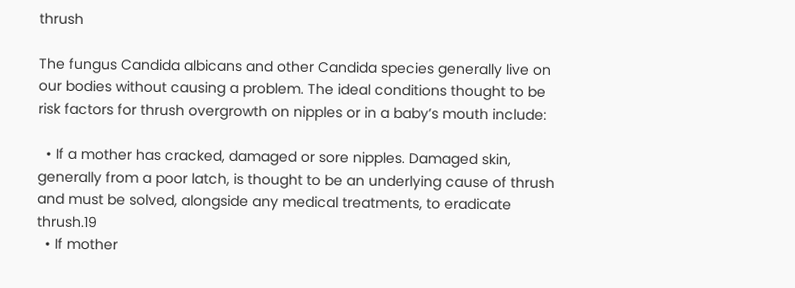thrush

The fungus Candida albicans and other Candida species generally live on our bodies without causing a problem. The ideal conditions thought to be risk factors for thrush overgrowth on nipples or in a baby’s mouth include:

  • If a mother has cracked, damaged or sore nipples. Damaged skin, generally from a poor latch, is thought to be an underlying cause of thrush and must be solved, alongside any medical treatments, to eradicate thrush.19
  • If mother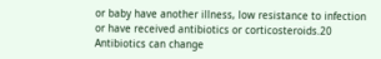or baby have another illness, low resistance to infection or have received antibiotics or corticosteroids.20 Antibiotics can change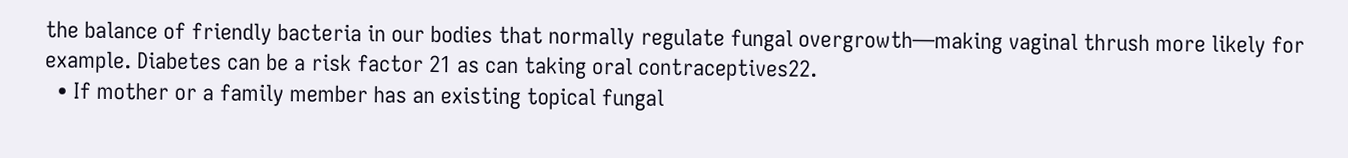the balance of friendly bacteria in our bodies that normally regulate fungal overgrowth—making vaginal thrush more likely for example. Diabetes can be a risk factor 21 as can taking oral contraceptives22.
  • If mother or a family member has an existing topical fungal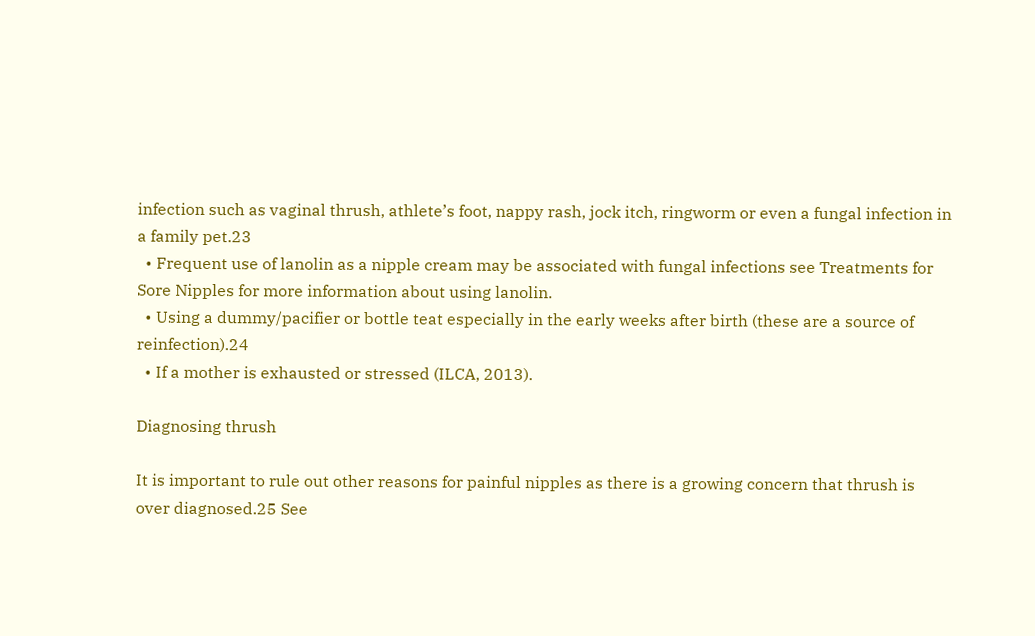infection such as vaginal thrush, athlete’s foot, nappy rash, jock itch, ringworm or even a fungal infection in a family pet.23
  • Frequent use of lanolin as a nipple cream may be associated with fungal infections see Treatments for Sore Nipples for more information about using lanolin.
  • Using a dummy/pacifier or bottle teat especially in the early weeks after birth (these are a source of reinfection).24
  • If a mother is exhausted or stressed (ILCA, 2013).

Diagnosing thrush

It is important to rule out other reasons for painful nipples as there is a growing concern that thrush is over diagnosed.25 See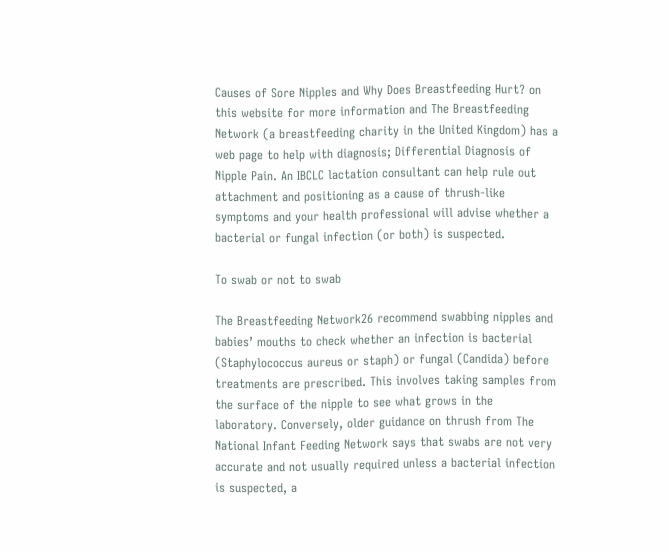Causes of Sore Nipples and Why Does Breastfeeding Hurt? on this website for more information and The Breastfeeding Network (a breastfeeding charity in the United Kingdom) has a web page to help with diagnosis; Differential Diagnosis of Nipple Pain. An IBCLC lactation consultant can help rule out attachment and positioning as a cause of thrush-like symptoms and your health professional will advise whether a bacterial or fungal infection (or both) is suspected.

To swab or not to swab

The Breastfeeding Network26 recommend swabbing nipples and babies’ mouths to check whether an infection is bacterial (Staphylococcus aureus or staph) or fungal (Candida) before treatments are prescribed. This involves taking samples from the surface of the nipple to see what grows in the laboratory. Conversely, older guidance on thrush from The National Infant Feeding Network says that swabs are not very accurate and not usually required unless a bacterial infection is suspected, a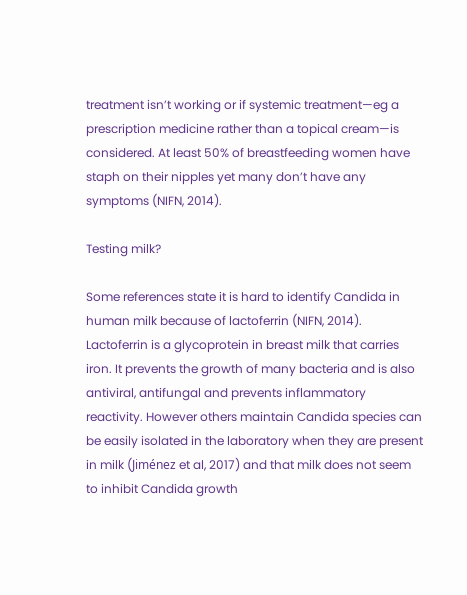treatment isn’t working or if systemic treatment—eg a prescription medicine rather than a topical cream—is considered. At least 50% of breastfeeding women have staph on their nipples yet many don’t have any symptoms (NIFN, 2014).

Testing milk?

Some references state it is hard to identify Candida in human milk because of lactoferrin (NIFN, 2014). Lactoferrin is a glycoprotein in breast milk that carries iron. It prevents the growth of many bacteria and is also antiviral, antifungal and prevents inflammatory reactivity. However others maintain Candida species can be easily isolated in the laboratory when they are present in milk (Jiménez et al, 2017) and that milk does not seem to inhibit Candida growth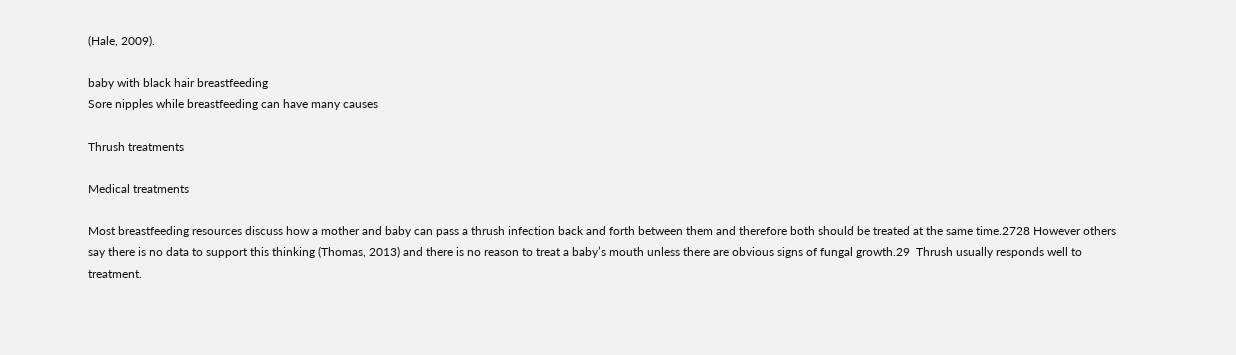(Hale, 2009).

baby with black hair breastfeeding
Sore nipples while breastfeeding can have many causes

Thrush treatments

Medical treatments

Most breastfeeding resources discuss how a mother and baby can pass a thrush infection back and forth between them and therefore both should be treated at the same time.2728 However others say there is no data to support this thinking (Thomas, 2013) and there is no reason to treat a baby’s mouth unless there are obvious signs of fungal growth.29  Thrush usually responds well to treatment.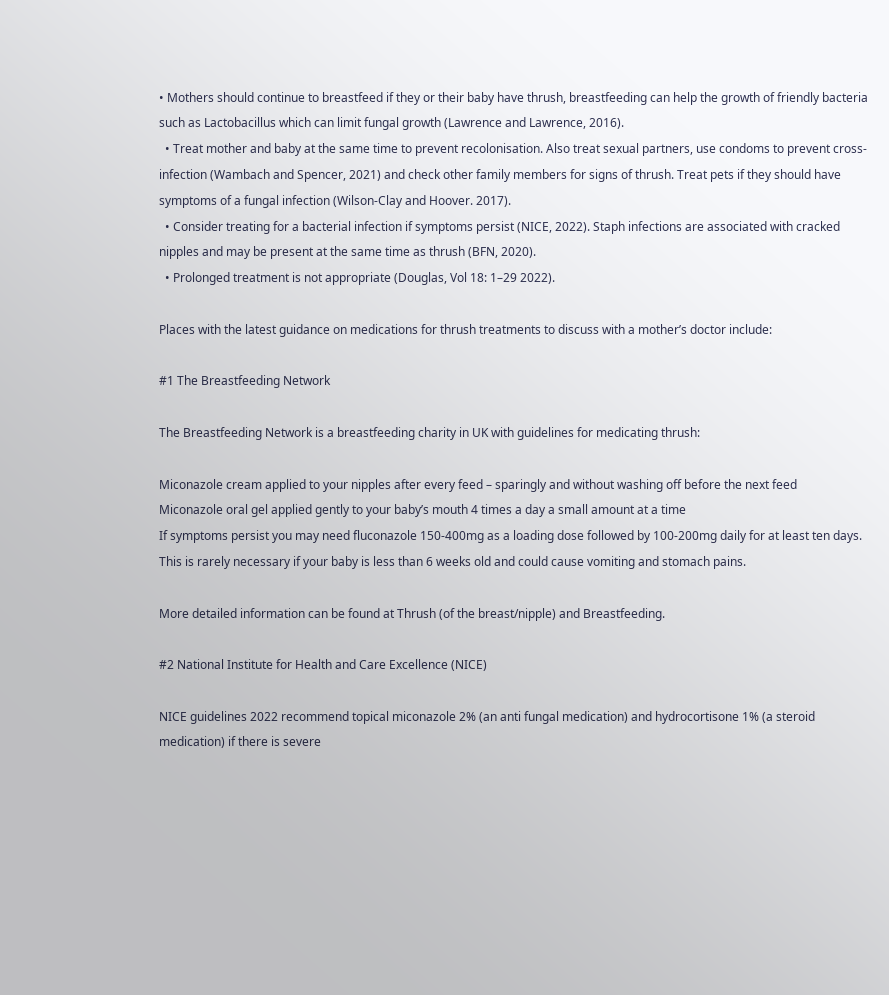• Mothers should continue to breastfeed if they or their baby have thrush, breastfeeding can help the growth of friendly bacteria such as Lactobacillus which can limit fungal growth (Lawrence and Lawrence, 2016).
  • Treat mother and baby at the same time to prevent recolonisation. Also treat sexual partners, use condoms to prevent cross-infection (Wambach and Spencer, 2021) and check other family members for signs of thrush. Treat pets if they should have symptoms of a fungal infection (Wilson-Clay and Hoover. 2017).
  • Consider treating for a bacterial infection if symptoms persist (NICE, 2022). Staph infections are associated with cracked nipples and may be present at the same time as thrush (BFN, 2020).
  • Prolonged treatment is not appropriate (Douglas, Vol 18: 1–29 2022).

Places with the latest guidance on medications for thrush treatments to discuss with a mother’s doctor include:

#1 The Breastfeeding Network

The Breastfeeding Network is a breastfeeding charity in UK with guidelines for medicating thrush:

Miconazole cream applied to your nipples after every feed – sparingly and without washing off before the next feed
Miconazole oral gel applied gently to your baby’s mouth 4 times a day a small amount at a time
If symptoms persist you may need fluconazole 150-400mg as a loading dose followed by 100-200mg daily for at least ten days. This is rarely necessary if your baby is less than 6 weeks old and could cause vomiting and stomach pains.

More detailed information can be found at Thrush (of the breast/nipple) and Breastfeeding.

#2 National Institute for Health and Care Excellence (NICE)

NICE guidelines 2022 recommend topical miconazole 2% (an anti fungal medication) and hydrocortisone 1% (a steroid medication) if there is severe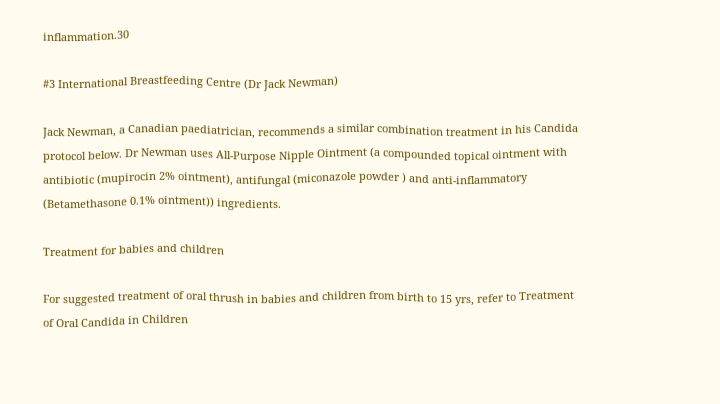inflammation.30

#3 International Breastfeeding Centre (Dr Jack Newman)

Jack Newman, a Canadian paediatrician, recommends a similar combination treatment in his Candida protocol below. Dr Newman uses All-Purpose Nipple Ointment (a compounded topical ointment with antibiotic (mupirocin 2% ointment), antifungal (miconazole powder ) and anti-inflammatory (Betamethasone 0.1% ointment)) ingredients.

Treatment for babies and children

For suggested treatment of oral thrush in babies and children from birth to 15 yrs, refer to Treatment of Oral Candida in Children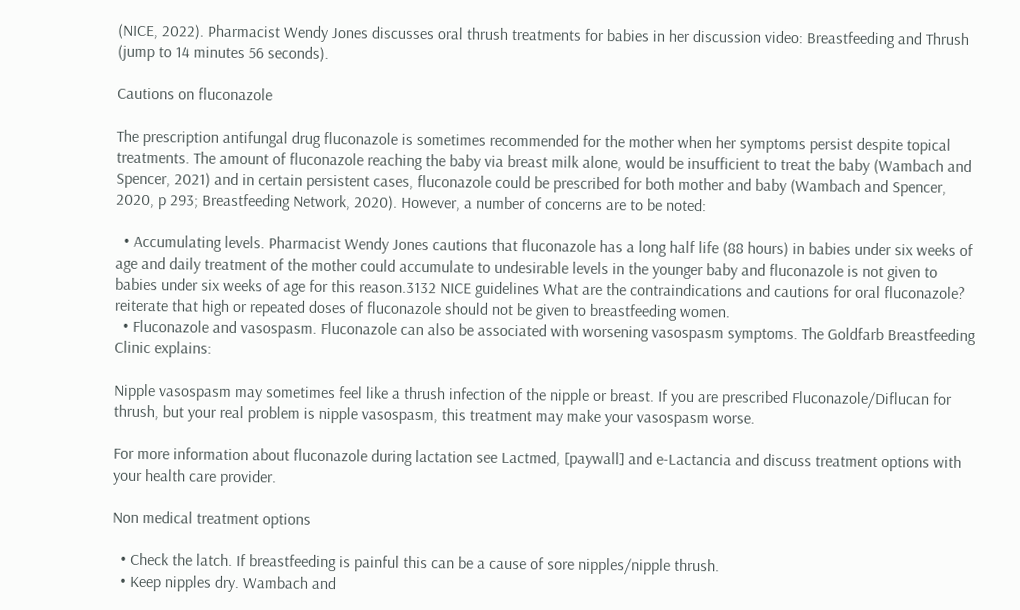(NICE, 2022). Pharmacist Wendy Jones discusses oral thrush treatments for babies in her discussion video: Breastfeeding and Thrush (jump to 14 minutes 56 seconds).

Cautions on fluconazole

The prescription antifungal drug fluconazole is sometimes recommended for the mother when her symptoms persist despite topical treatments. The amount of fluconazole reaching the baby via breast milk alone, would be insufficient to treat the baby (Wambach and Spencer, 2021) and in certain persistent cases, fluconazole could be prescribed for both mother and baby (Wambach and Spencer, 2020, p 293; Breastfeeding Network, 2020). However, a number of concerns are to be noted:

  • Accumulating levels. Pharmacist Wendy Jones cautions that fluconazole has a long half life (88 hours) in babies under six weeks of age and daily treatment of the mother could accumulate to undesirable levels in the younger baby and fluconazole is not given to babies under six weeks of age for this reason.3132 NICE guidelines What are the contraindications and cautions for oral fluconazole?  reiterate that high or repeated doses of fluconazole should not be given to breastfeeding women.
  • Fluconazole and vasospasm. Fluconazole can also be associated with worsening vasospasm symptoms. The Goldfarb Breastfeeding Clinic explains:

Nipple vasospasm may sometimes feel like a thrush infection of the nipple or breast. If you are prescribed Fluconazole/Diflucan for thrush, but your real problem is nipple vasospasm, this treatment may make your vasospasm worse.

For more information about fluconazole during lactation see Lactmed, [paywall] and e-Lactancia and discuss treatment options with your health care provider.

Non medical treatment options

  • Check the latch. If breastfeeding is painful this can be a cause of sore nipples/nipple thrush.
  • Keep nipples dry. Wambach and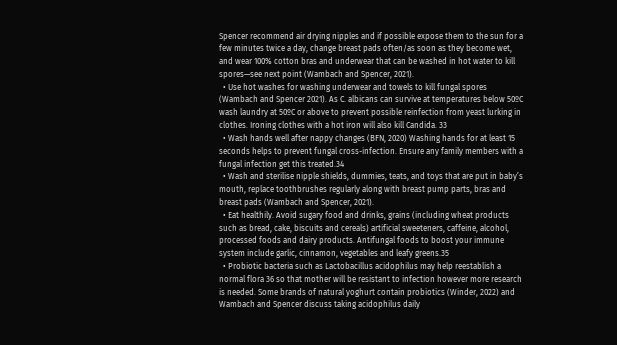Spencer recommend air drying nipples and if possible expose them to the sun for a few minutes twice a day, change breast pads often/as soon as they become wet, and wear 100% cotton bras and underwear that can be washed in hot water to kill spores—see next point (Wambach and Spencer, 2021).
  • Use hot washes for washing underwear and towels to kill fungal spores (Wambach and Spencer 2021). As C. albicans can survive at temperatures below 50ºC wash laundry at 50ºC or above to prevent possible reinfection from yeast lurking in clothes. Ironing clothes with a hot iron will also kill Candida. 33
  • Wash hands well after nappy changes (BFN, 2020) Washing hands for at least 15 seconds helps to prevent fungal cross-infection. Ensure any family members with a fungal infection get this treated.34
  • Wash and sterilise nipple shields, dummies, teats, and toys that are put in baby’s mouth, replace toothbrushes regularly along with breast pump parts, bras and breast pads (Wambach and Spencer, 2021).
  • Eat healthily. Avoid sugary food and drinks, grains (including wheat products such as bread, cake, biscuits and cereals) artificial sweeteners, caffeine, alcohol, processed foods and dairy products. Antifungal foods to boost your immune system include garlic, cinnamon, vegetables and leafy greens.35
  • Probiotic bacteria such as Lactobacillus acidophilus may help reestablish a normal flora 36 so that mother will be resistant to infection however more research is needed. Some brands of natural yoghurt contain probiotics (Winder, 2022) and Wambach and Spencer discuss taking acidophilus daily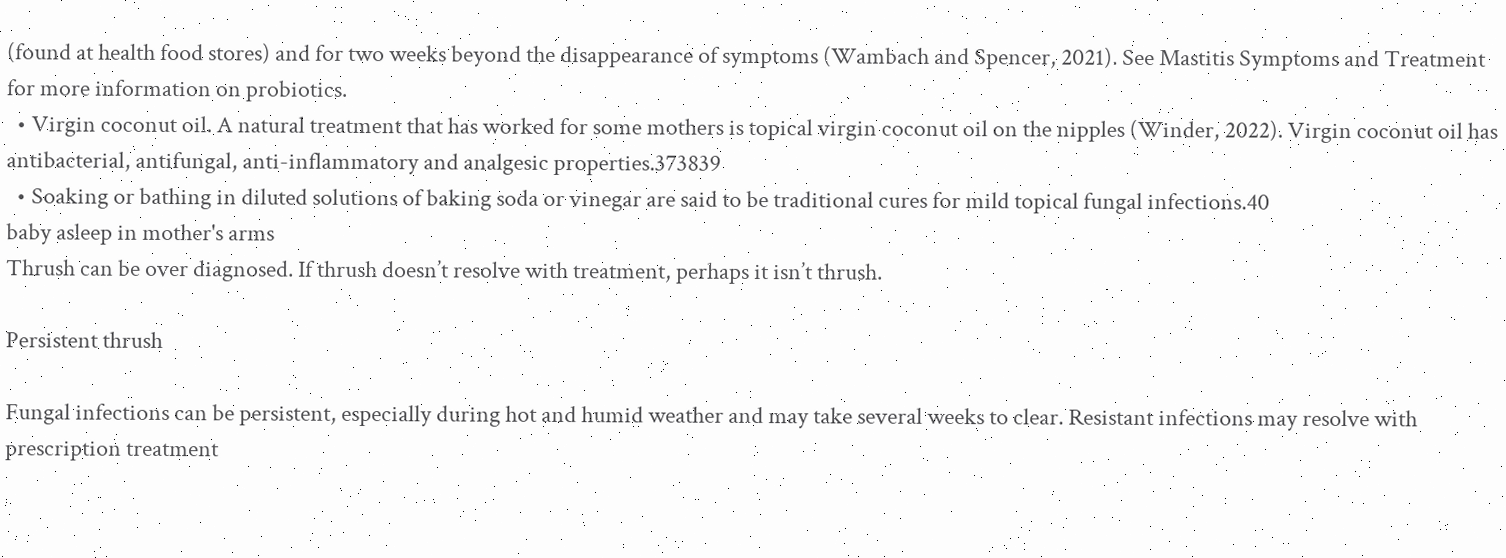(found at health food stores) and for two weeks beyond the disappearance of symptoms (Wambach and Spencer, 2021). See Mastitis Symptoms and Treatment for more information on probiotics.
  • Virgin coconut oil. A natural treatment that has worked for some mothers is topical virgin coconut oil on the nipples (Winder, 2022). Virgin coconut oil has antibacterial, antifungal, anti-inflammatory and analgesic properties.373839
  • Soaking or bathing in diluted solutions of baking soda or vinegar are said to be traditional cures for mild topical fungal infections.40
baby asleep in mother's arms
Thrush can be over diagnosed. If thrush doesn’t resolve with treatment, perhaps it isn’t thrush.

Persistent thrush

Fungal infections can be persistent, especially during hot and humid weather and may take several weeks to clear. Resistant infections may resolve with prescription treatment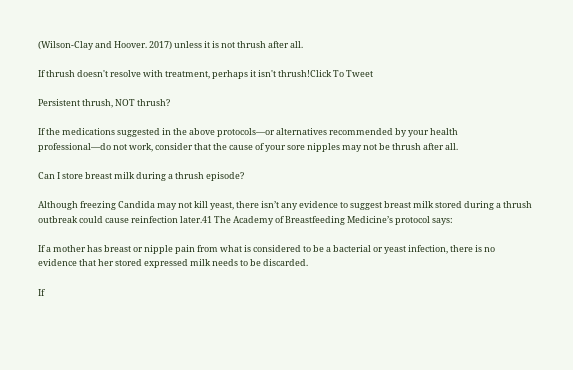(Wilson-Clay and Hoover. 2017) unless it is not thrush after all.

If thrush doesn't resolve with treatment, perhaps it isn't thrush!Click To Tweet

Persistent thrush, NOT thrush?

If the medications suggested in the above protocols—or alternatives recommended by your health professional—do not work, consider that the cause of your sore nipples may not be thrush after all.

Can I store breast milk during a thrush episode?

Although freezing Candida may not kill yeast, there isn’t any evidence to suggest breast milk stored during a thrush outbreak could cause reinfection later.41 The Academy of Breastfeeding Medicine’s protocol says:

If a mother has breast or nipple pain from what is considered to be a bacterial or yeast infection, there is no evidence that her stored expressed milk needs to be discarded.

If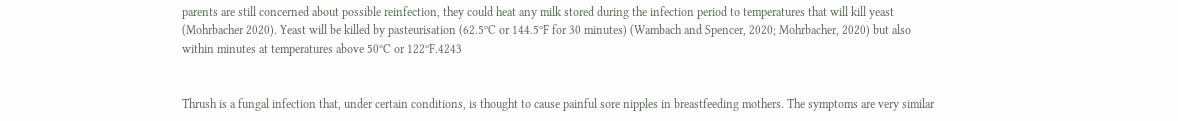parents are still concerned about possible reinfection, they could heat any milk stored during the infection period to temperatures that will kill yeast (Mohrbacher 2020). Yeast will be killed by pasteurisation (62.5ºC or 144.5ºF for 30 minutes) (Wambach and Spencer, 2020; Mohrbacher, 2020) but also within minutes at temperatures above 50ºC or 122ºF.4243


Thrush is a fungal infection that, under certain conditions, is thought to cause painful sore nipples in breastfeeding mothers. The symptoms are very similar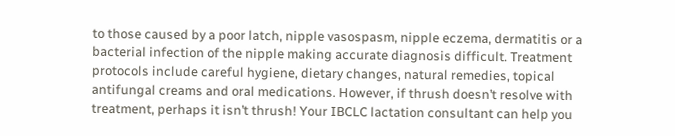to those caused by a poor latch, nipple vasospasm, nipple eczema, dermatitis or a bacterial infection of the nipple making accurate diagnosis difficult. Treatment protocols include careful hygiene, dietary changes, natural remedies, topical antifungal creams and oral medications. However, if thrush doesn’t resolve with treatment, perhaps it isn’t thrush! Your IBCLC lactation consultant can help you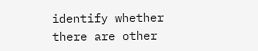identify whether there are other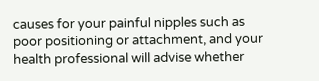causes for your painful nipples such as poor positioning or attachment, and your health professional will advise whether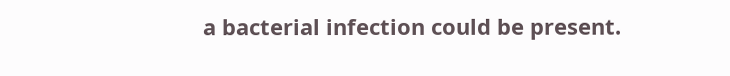a bacterial infection could be present.